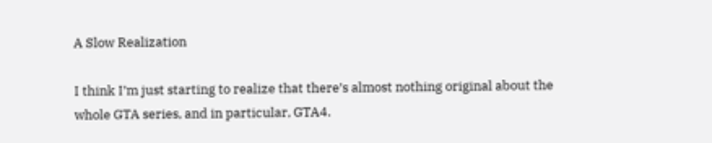A Slow Realization

I think I’m just starting to realize that there’s almost nothing original about the whole GTA series, and in particular, GTA4.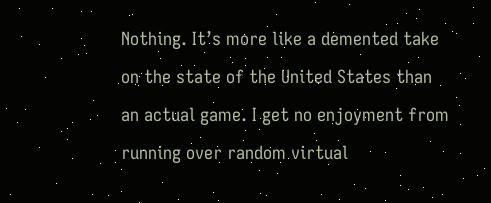Nothing. It’s more like a demented take on the state of the United States than an actual game. I get no enjoyment from running over random virtual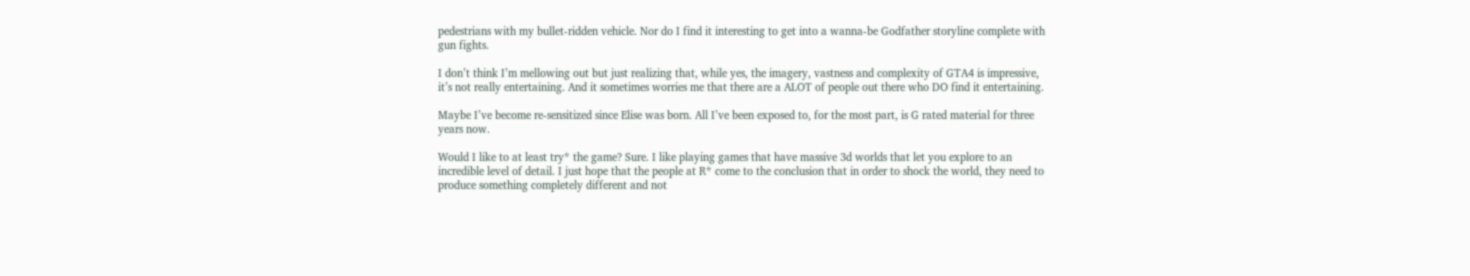pedestrians with my bullet-ridden vehicle. Nor do I find it interesting to get into a wanna-be Godfather storyline complete with gun fights.

I don’t think I’m mellowing out but just realizing that, while yes, the imagery, vastness and complexity of GTA4 is impressive, it’s not really entertaining. And it sometimes worries me that there are a ALOT of people out there who DO find it entertaining.

Maybe I’ve become re-sensitized since Elise was born. All I’ve been exposed to, for the most part, is G rated material for three years now.

Would I like to at least try* the game? Sure. I like playing games that have massive 3d worlds that let you explore to an incredible level of detail. I just hope that the people at R* come to the conclusion that in order to shock the world, they need to produce something completely different and not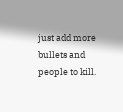just add more bullets and people to kill.